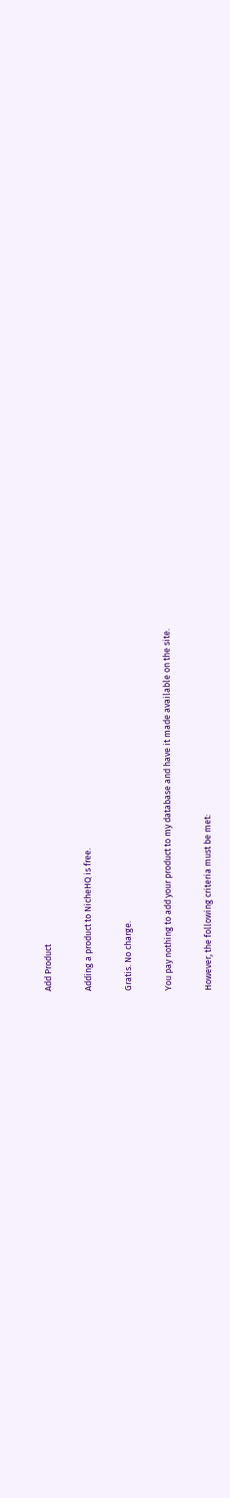Add Product

Adding a product to NicheHQ is free.

Gratis. No charge.

You pay nothing to add your product to my database and have it made available on the site.

However, the following criteria must be met: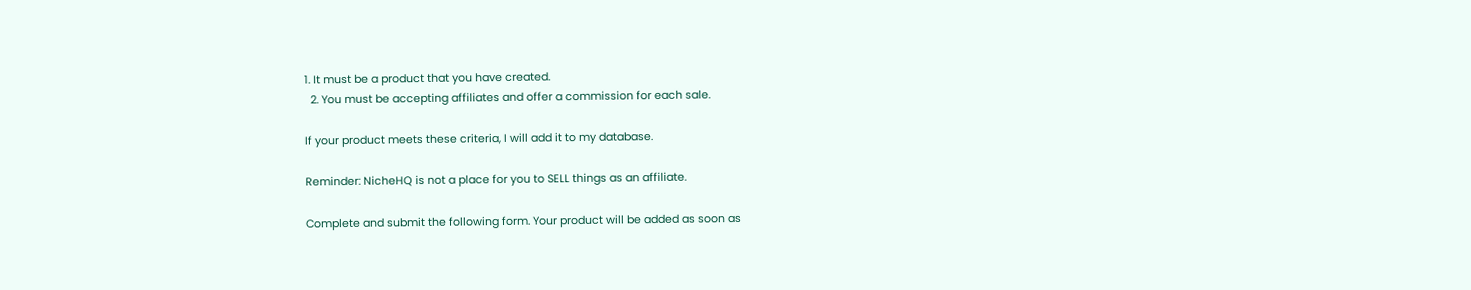1. It must be a product that you have created.
  2. You must be accepting affiliates and offer a commission for each sale.

If your product meets these criteria, I will add it to my database.

Reminder: NicheHQ is not a place for you to SELL things as an affiliate.

Complete and submit the following form. Your product will be added as soon as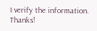I verify the information. Thanks!